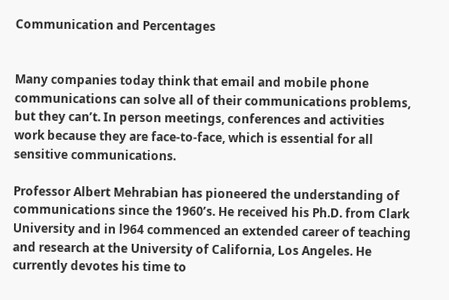Communication and Percentages


Many companies today think that email and mobile phone communications can solve all of their communications problems, but they can’t. In person meetings, conferences and activities work because they are face-to-face, which is essential for all sensitive communications.

Professor Albert Mehrabian has pioneered the understanding of communications since the 1960’s. He received his Ph.D. from Clark University and in l964 commenced an extended career of teaching and research at the University of California, Los Angeles. He currently devotes his time to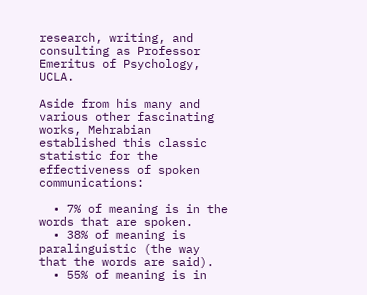research, writing, and consulting as Professor Emeritus of Psychology, UCLA.

Aside from his many and various other fascinating works, Mehrabian established this classic statistic for the effectiveness of spoken communications:

  • 7% of meaning is in the words that are spoken.
  • 38% of meaning is paralinguistic (the way that the words are said).
  • 55% of meaning is in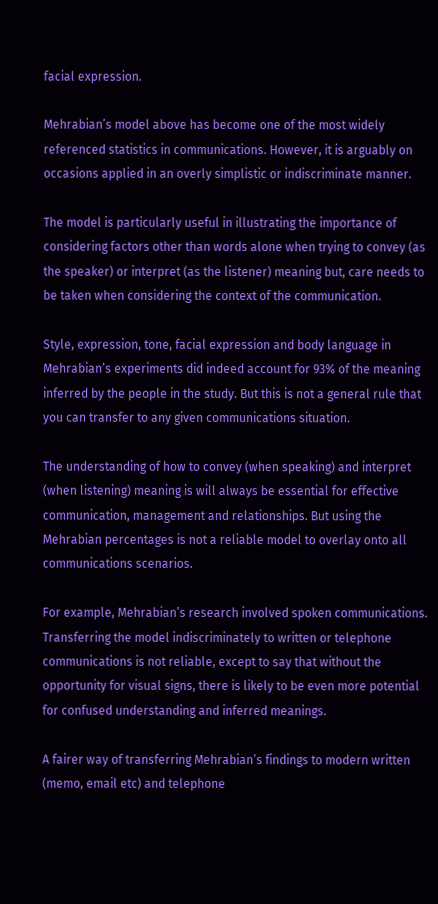facial expression.

Mehrabian’s model above has become one of the most widely referenced statistics in communications. However, it is arguably on occasions applied in an overly simplistic or indiscriminate manner.

The model is particularly useful in illustrating the importance of considering factors other than words alone when trying to convey (as the speaker) or interpret (as the listener) meaning but, care needs to be taken when considering the context of the communication.

Style, expression, tone, facial expression and body language in Mehrabian’s experiments did indeed account for 93% of the meaning inferred by the people in the study. But this is not a general rule that you can transfer to any given communications situation.

The understanding of how to convey (when speaking) and interpret (when listening) meaning is will always be essential for effective communication, management and relationships. But using the Mehrabian percentages is not a reliable model to overlay onto all communications scenarios.

For example, Mehrabian’s research involved spoken communications. Transferring the model indiscriminately to written or telephone communications is not reliable, except to say that without the opportunity for visual signs, there is likely to be even more potential for confused understanding and inferred meanings.

A fairer way of transferring Mehrabian’s findings to modern written (memo, email etc) and telephone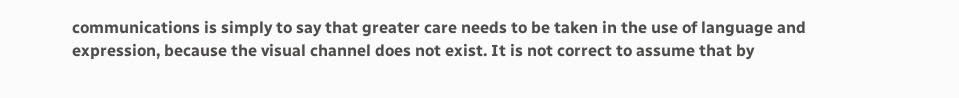communications is simply to say that greater care needs to be taken in the use of language and expression, because the visual channel does not exist. It is not correct to assume that by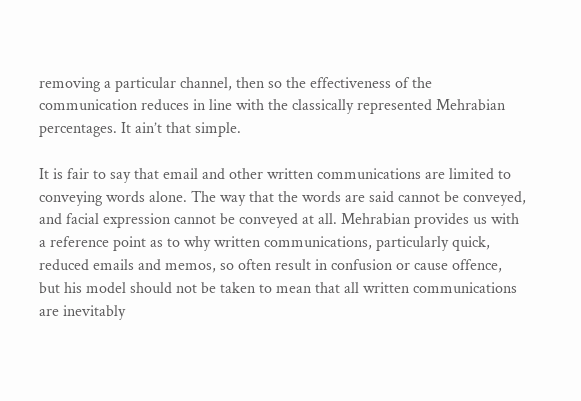removing a particular channel, then so the effectiveness of the communication reduces in line with the classically represented Mehrabian percentages. It ain’t that simple.

It is fair to say that email and other written communications are limited to conveying words alone. The way that the words are said cannot be conveyed, and facial expression cannot be conveyed at all. Mehrabian provides us with a reference point as to why written communications, particularly quick, reduced emails and memos, so often result in confusion or cause offence, but his model should not be taken to mean that all written communications are inevitably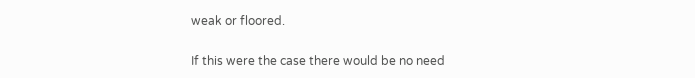weak or floored.

If this were the case there would be no need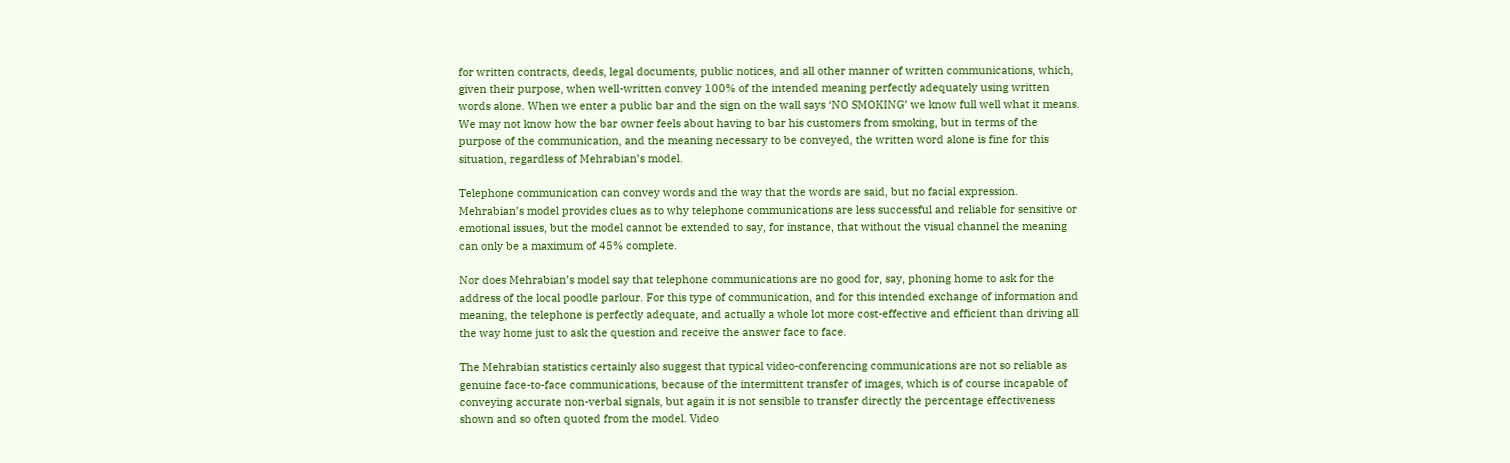for written contracts, deeds, legal documents, public notices, and all other manner of written communications, which, given their purpose, when well-written convey 100% of the intended meaning perfectly adequately using written words alone. When we enter a public bar and the sign on the wall says ‘NO SMOKING’ we know full well what it means. We may not know how the bar owner feels about having to bar his customers from smoking, but in terms of the purpose of the communication, and the meaning necessary to be conveyed, the written word alone is fine for this situation, regardless of Mehrabian’s model.

Telephone communication can convey words and the way that the words are said, but no facial expression. Mehrabian’s model provides clues as to why telephone communications are less successful and reliable for sensitive or emotional issues, but the model cannot be extended to say, for instance, that without the visual channel the meaning can only be a maximum of 45% complete.

Nor does Mehrabian’s model say that telephone communications are no good for, say, phoning home to ask for the address of the local poodle parlour. For this type of communication, and for this intended exchange of information and meaning, the telephone is perfectly adequate, and actually a whole lot more cost-effective and efficient than driving all the way home just to ask the question and receive the answer face to face.

The Mehrabian statistics certainly also suggest that typical video-conferencing communications are not so reliable as genuine face-to-face communications, because of the intermittent transfer of images, which is of course incapable of conveying accurate non-verbal signals, but again it is not sensible to transfer directly the percentage effectiveness shown and so often quoted from the model. Video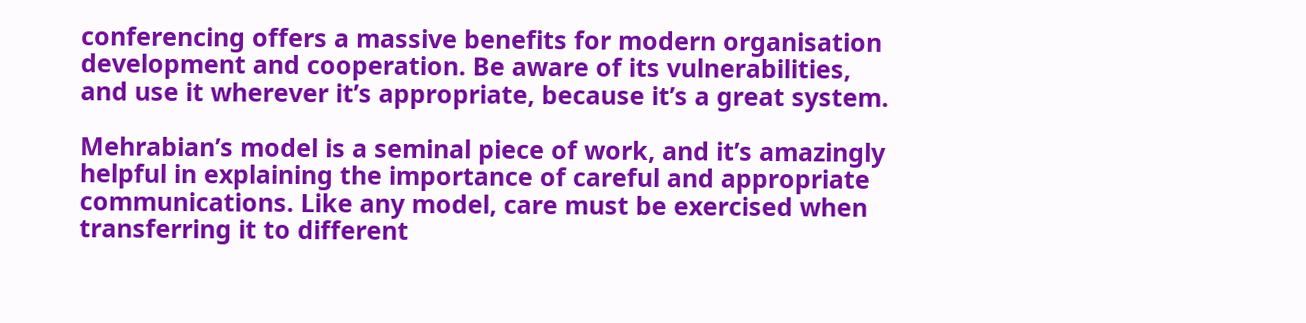conferencing offers a massive benefits for modern organisation development and cooperation. Be aware of its vulnerabilities, and use it wherever it’s appropriate, because it’s a great system.

Mehrabian’s model is a seminal piece of work, and it’s amazingly helpful in explaining the importance of careful and appropriate communications. Like any model, care must be exercised when transferring it to different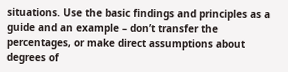situations. Use the basic findings and principles as a guide and an example – don’t transfer the percentages, or make direct assumptions about degrees of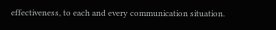effectiveness, to each and every communication situation.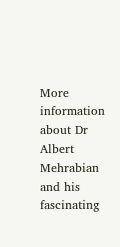More information about Dr Albert Mehrabian and his fascinating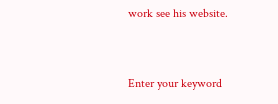work see his website.


Enter your keyword